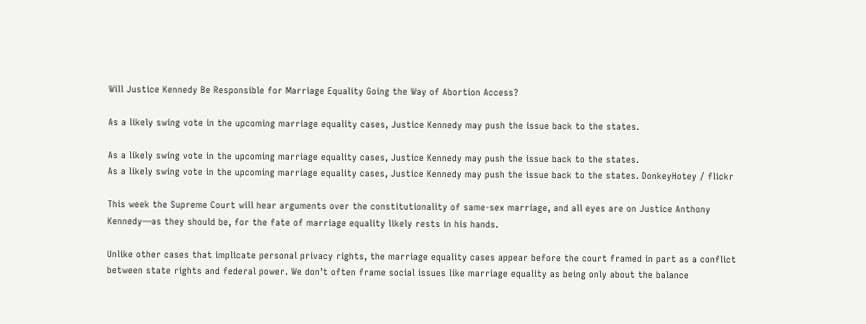Will Justice Kennedy Be Responsible for Marriage Equality Going the Way of Abortion Access?

As a likely swing vote in the upcoming marriage equality cases, Justice Kennedy may push the issue back to the states.

As a likely swing vote in the upcoming marriage equality cases, Justice Kennedy may push the issue back to the states.
As a likely swing vote in the upcoming marriage equality cases, Justice Kennedy may push the issue back to the states. DonkeyHotey / flickr

This week the Supreme Court will hear arguments over the constitutionality of same-sex marriage, and all eyes are on Justice Anthony Kennedy—as they should be, for the fate of marriage equality likely rests in his hands.

Unlike other cases that implicate personal privacy rights, the marriage equality cases appear before the court framed in part as a conflict between state rights and federal power. We don’t often frame social issues like marriage equality as being only about the balance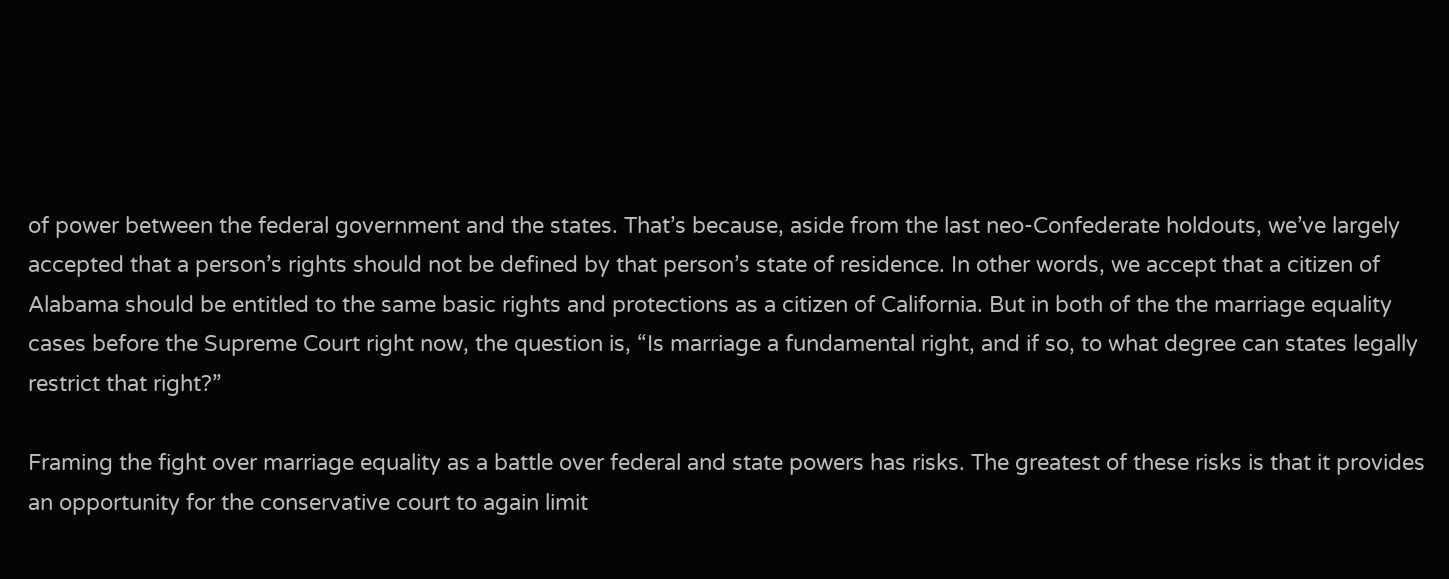of power between the federal government and the states. That’s because, aside from the last neo-Confederate holdouts, we’ve largely accepted that a person’s rights should not be defined by that person’s state of residence. In other words, we accept that a citizen of Alabama should be entitled to the same basic rights and protections as a citizen of California. But in both of the the marriage equality cases before the Supreme Court right now, the question is, “Is marriage a fundamental right, and if so, to what degree can states legally restrict that right?”

Framing the fight over marriage equality as a battle over federal and state powers has risks. The greatest of these risks is that it provides an opportunity for the conservative court to again limit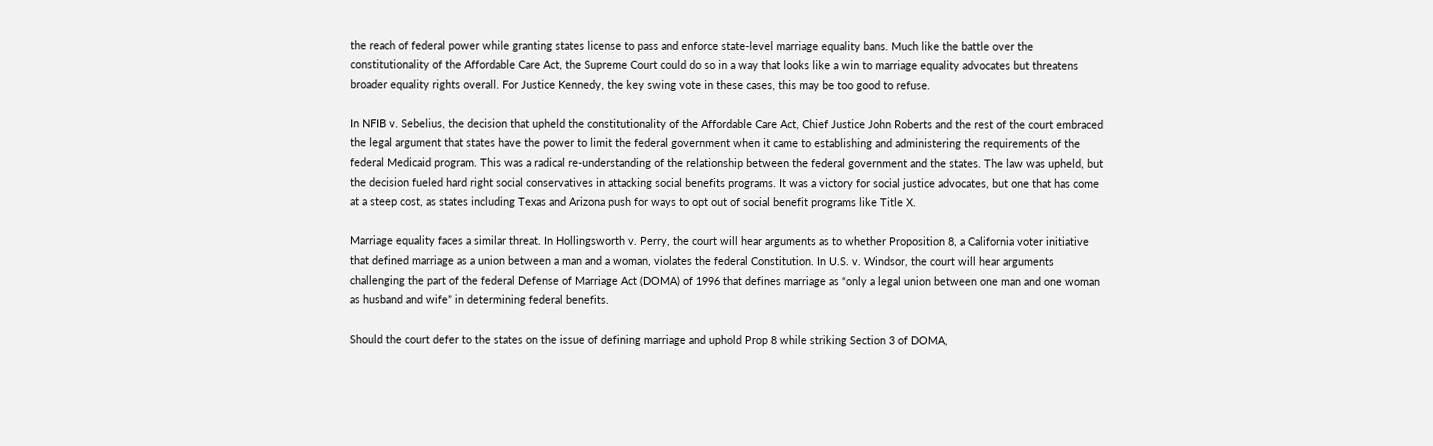the reach of federal power while granting states license to pass and enforce state-level marriage equality bans. Much like the battle over the constitutionality of the Affordable Care Act, the Supreme Court could do so in a way that looks like a win to marriage equality advocates but threatens broader equality rights overall. For Justice Kennedy, the key swing vote in these cases, this may be too good to refuse.

In NFIB v. Sebelius, the decision that upheld the constitutionality of the Affordable Care Act, Chief Justice John Roberts and the rest of the court embraced the legal argument that states have the power to limit the federal government when it came to establishing and administering the requirements of the federal Medicaid program. This was a radical re-understanding of the relationship between the federal government and the states. The law was upheld, but the decision fueled hard right social conservatives in attacking social benefits programs. It was a victory for social justice advocates, but one that has come at a steep cost, as states including Texas and Arizona push for ways to opt out of social benefit programs like Title X.

Marriage equality faces a similar threat. In Hollingsworth v. Perry, the court will hear arguments as to whether Proposition 8, a California voter initiative that defined marriage as a union between a man and a woman, violates the federal Constitution. In U.S. v. Windsor, the court will hear arguments challenging the part of the federal Defense of Marriage Act (DOMA) of 1996 that defines marriage as “only a legal union between one man and one woman as husband and wife” in determining federal benefits.

Should the court defer to the states on the issue of defining marriage and uphold Prop 8 while striking Section 3 of DOMA,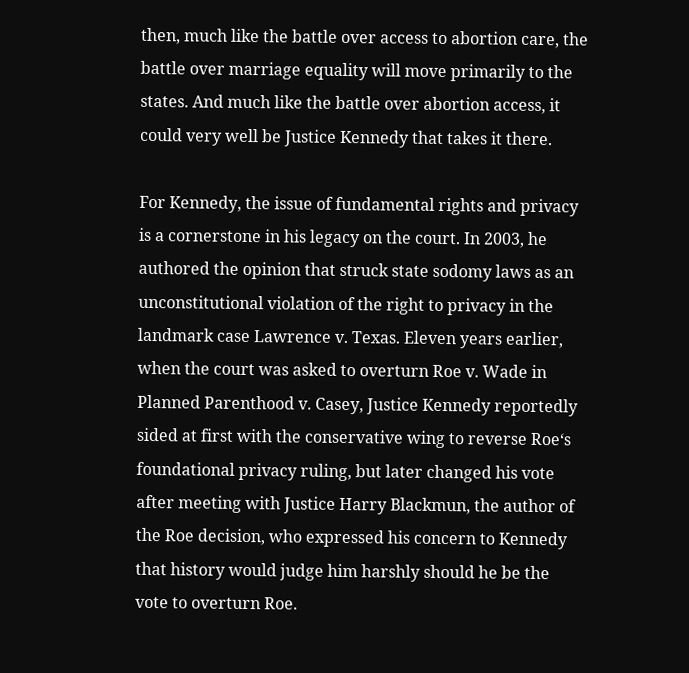then, much like the battle over access to abortion care, the battle over marriage equality will move primarily to the states. And much like the battle over abortion access, it could very well be Justice Kennedy that takes it there.

For Kennedy, the issue of fundamental rights and privacy is a cornerstone in his legacy on the court. In 2003, he authored the opinion that struck state sodomy laws as an unconstitutional violation of the right to privacy in the landmark case Lawrence v. Texas. Eleven years earlier, when the court was asked to overturn Roe v. Wade in Planned Parenthood v. Casey, Justice Kennedy reportedly sided at first with the conservative wing to reverse Roe‘s foundational privacy ruling, but later changed his vote after meeting with Justice Harry Blackmun, the author of the Roe decision, who expressed his concern to Kennedy that history would judge him harshly should he be the vote to overturn Roe.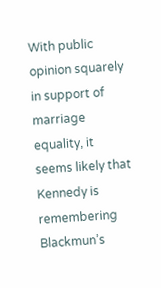With public opinion squarely in support of marriage equality, it seems likely that Kennedy is  remembering Blackmun’s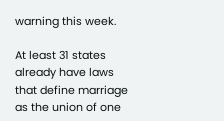warning this week.

At least 31 states already have laws that define marriage as the union of one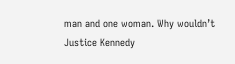man and one woman. Why wouldn’t Justice Kennedy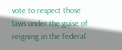vote to respect those laws under the guise of reigning in the federal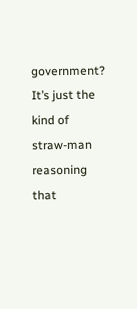government? It’s just the kind of straw-man reasoning that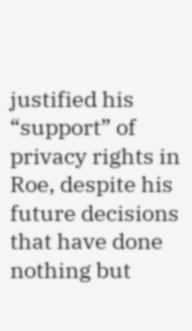justified his “support” of privacy rights in Roe, despite his future decisions that have done nothing but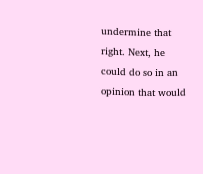undermine that right. Next, he could do so in an opinion that would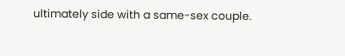ultimately side with a same-sex couple.